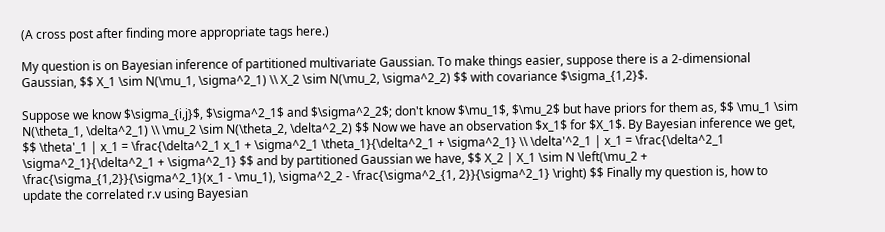(A cross post after finding more appropriate tags here.)

My question is on Bayesian inference of partitioned multivariate Gaussian. To make things easier, suppose there is a 2-dimensional Gaussian, $$ X_1 \sim N(\mu_1, \sigma^2_1) \\ X_2 \sim N(\mu_2, \sigma^2_2) $$ with covariance $\sigma_{1,2}$.

Suppose we know $\sigma_{i,j}$, $\sigma^2_1$ and $\sigma^2_2$; don't know $\mu_1$, $\mu_2$ but have priors for them as, $$ \mu_1 \sim N(\theta_1, \delta^2_1) \\ \mu_2 \sim N(\theta_2, \delta^2_2) $$ Now we have an observation $x_1$ for $X_1$. By Bayesian inference we get, $$ \theta'_1 | x_1 = \frac{\delta^2_1 x_1 + \sigma^2_1 \theta_1}{\delta^2_1 + \sigma^2_1} \\ \delta'^2_1 | x_1 = \frac{\delta^2_1 \sigma^2_1}{\delta^2_1 + \sigma^2_1} $$ and by partitioned Gaussian we have, $$ X_2 | X_1 \sim N \left(\mu_2 + \frac{\sigma_{1,2}}{\sigma^2_1}(x_1 - \mu_1), \sigma^2_2 - \frac{\sigma^2_{1, 2}}{\sigma^2_1} \right) $$ Finally my question is, how to update the correlated r.v using Bayesian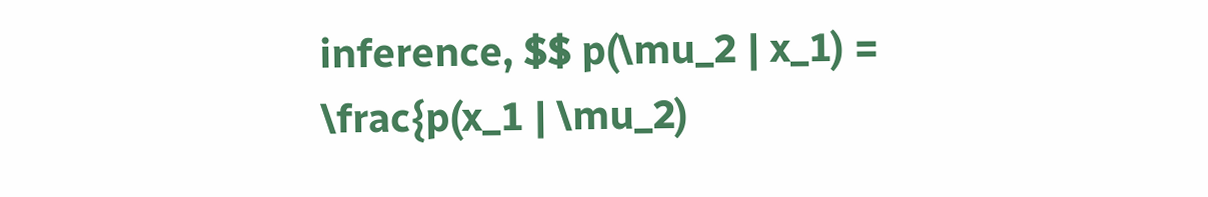inference, $$ p(\mu_2 | x_1) = \frac{p(x_1 | \mu_2)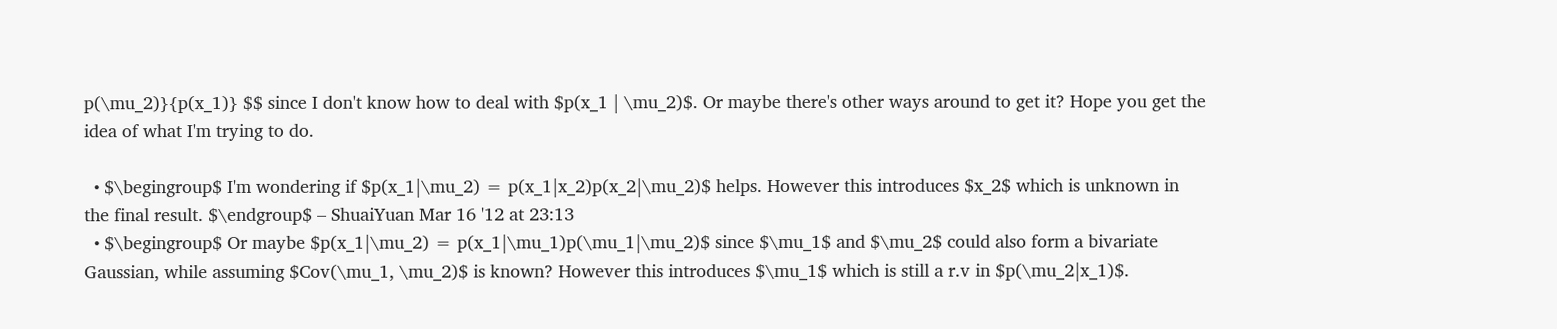p(\mu_2)}{p(x_1)} $$ since I don't know how to deal with $p(x_1 | \mu_2)$. Or maybe there's other ways around to get it? Hope you get the idea of what I'm trying to do.

  • $\begingroup$ I'm wondering if $p(x_1|\mu_2) = p(x_1|x_2)p(x_2|\mu_2)$ helps. However this introduces $x_2$ which is unknown in the final result. $\endgroup$ – ShuaiYuan Mar 16 '12 at 23:13
  • $\begingroup$ Or maybe $p(x_1|\mu_2) = p(x_1|\mu_1)p(\mu_1|\mu_2)$ since $\mu_1$ and $\mu_2$ could also form a bivariate Gaussian, while assuming $Cov(\mu_1, \mu_2)$ is known? However this introduces $\mu_1$ which is still a r.v in $p(\mu_2|x_1)$.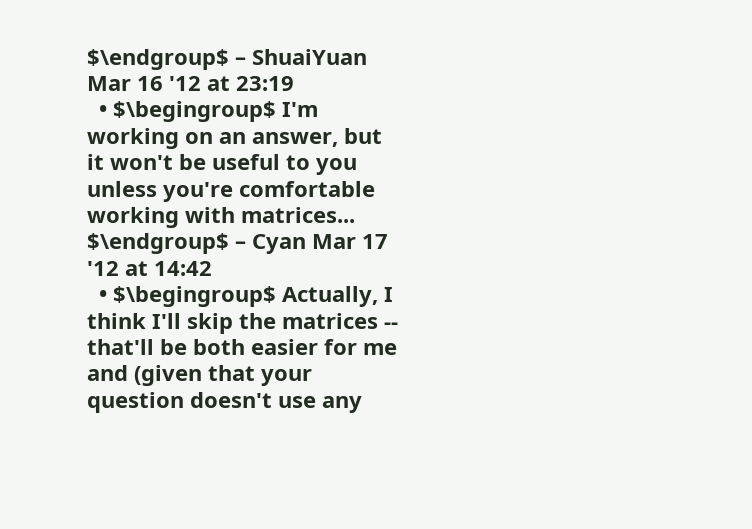$\endgroup$ – ShuaiYuan Mar 16 '12 at 23:19
  • $\begingroup$ I'm working on an answer, but it won't be useful to you unless you're comfortable working with matrices... $\endgroup$ – Cyan Mar 17 '12 at 14:42
  • $\begingroup$ Actually, I think I'll skip the matrices -- that'll be both easier for me and (given that your question doesn't use any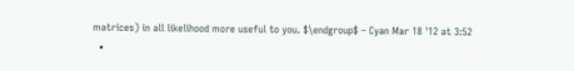matrices) in all likelihood more useful to you. $\endgroup$ – Cyan Mar 18 '12 at 3:52
  •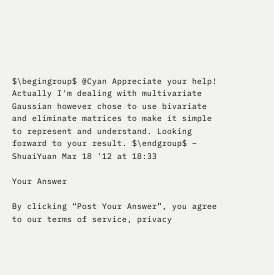$\begingroup$ @Cyan Appreciate your help! Actually I'm dealing with multivariate Gaussian however chose to use bivariate and eliminate matrices to make it simple to represent and understand. Looking forward to your result. $\endgroup$ – ShuaiYuan Mar 18 '12 at 18:33

Your Answer

By clicking “Post Your Answer”, you agree to our terms of service, privacy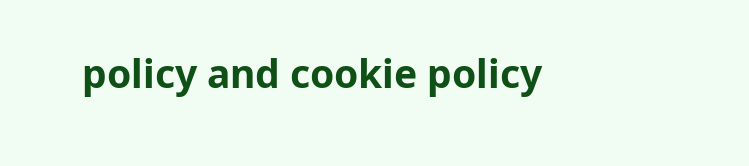policy and cookie policy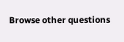Browse other questions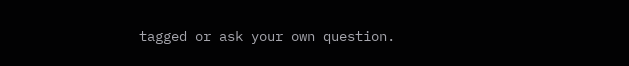tagged or ask your own question.